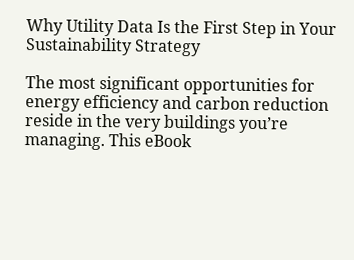Why Utility Data Is the First Step in Your Sustainability Strategy

The most significant opportunities for energy efficiency and carbon reduction reside in the very buildings you’re managing. This eBook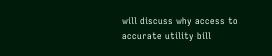will discuss why access to accurate utility bill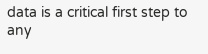data is a critical first step to any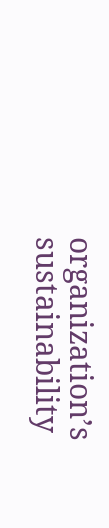organization’s sustainability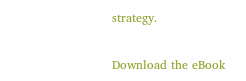strategy.

Download the eBook